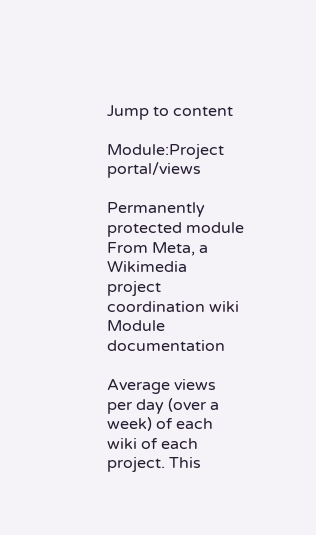Jump to content

Module:Project portal/views

Permanently protected module
From Meta, a Wikimedia project coordination wiki
Module documentation

Average views per day (over a week) of each wiki of each project. This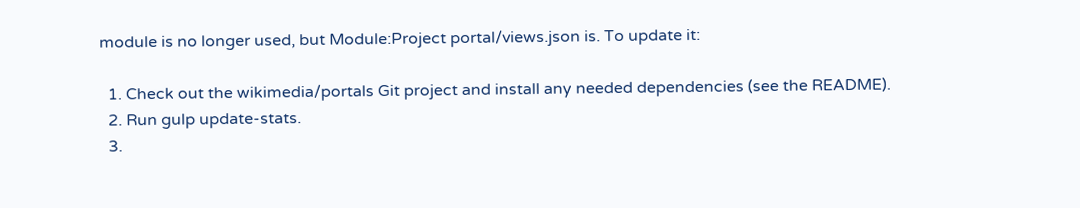module is no longer used, but Module:Project portal/views.json is. To update it:

  1. Check out the wikimedia/portals Git project and install any needed dependencies (see the README).
  2. Run gulp update-stats.
  3.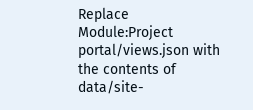Replace Module:Project portal/views.json with the contents of data/site-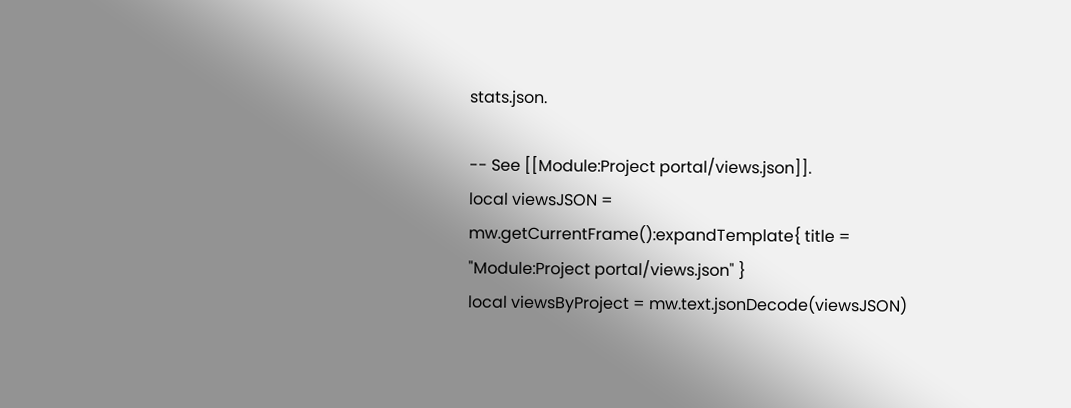stats.json.

-- See [[Module:Project portal/views.json]].
local viewsJSON = mw.getCurrentFrame():expandTemplate{ title = "Module:Project portal/views.json" }
local viewsByProject = mw.text.jsonDecode(viewsJSON)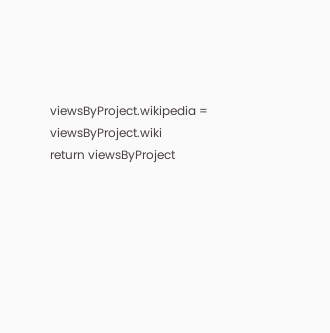viewsByProject.wikipedia = viewsByProject.wiki
return viewsByProject